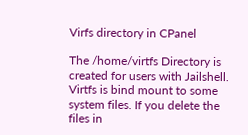Virfs directory in CPanel

The /home/virtfs Directory is created for users with Jailshell. Virtfs is bind mount to some system files. If you delete the files in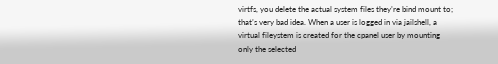virtfs, you delete the actual system files they’re bind mount to; that’s very bad idea. When a user is logged in via jailshell, a virtual fileystem is created for the cpanel user by mounting only the selected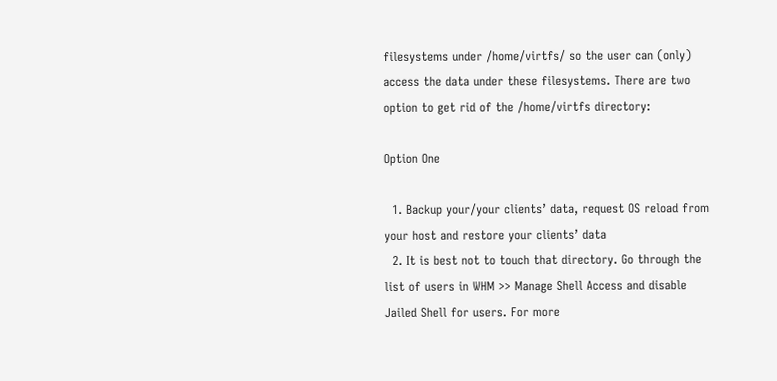filesystems under /home/virtfs/ so the user can (only) access the data under these filesystems. There are two option to get rid of the /home/virtfs directory:

Option One

  1. Backup your/your clients’ data, request OS reload from your host and restore your clients’ data
  2. It is best not to touch that directory. Go through the list of users in WHM >> Manage Shell Access and disable Jailed Shell for users. For more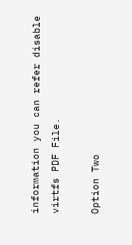information you can refer disable virtfs PDF File.

Option Two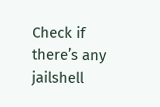Check if there’s any jailshell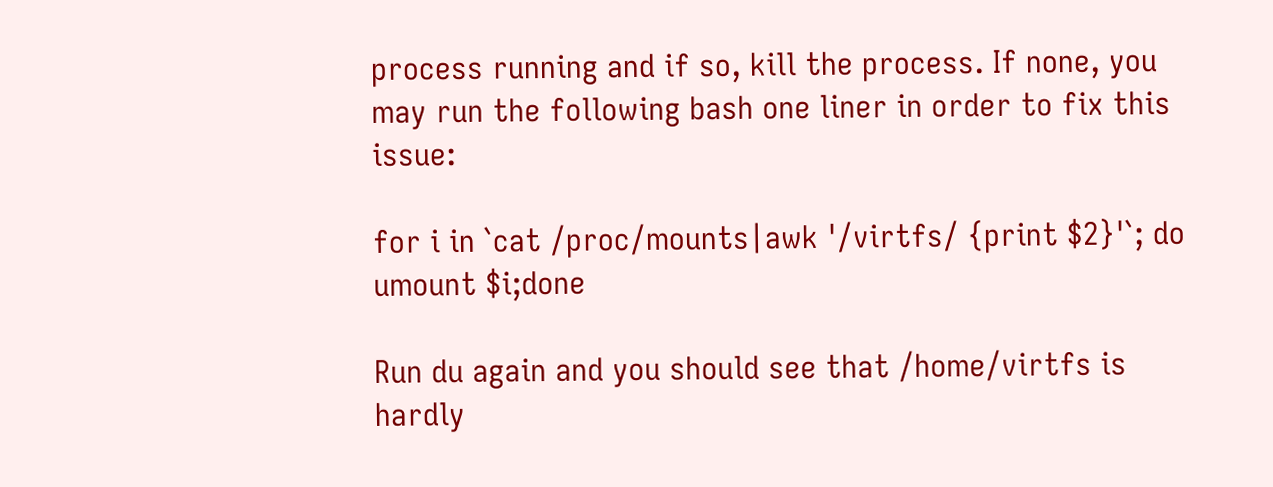process running and if so, kill the process. If none, you may run the following bash one liner in order to fix this issue:

for i in `cat /proc/mounts|awk '/virtfs/ {print $2}'`; do umount $i;done

Run du again and you should see that /home/virtfs is hardly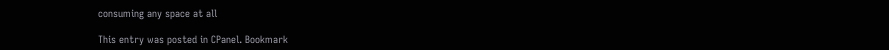consuming any space at all

This entry was posted in CPanel. Bookmark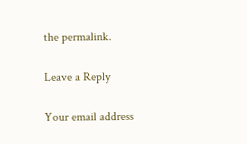the permalink.

Leave a Reply

Your email address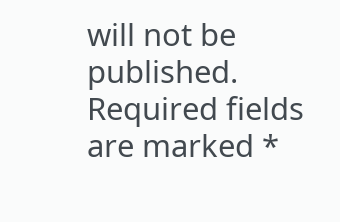will not be published. Required fields are marked *